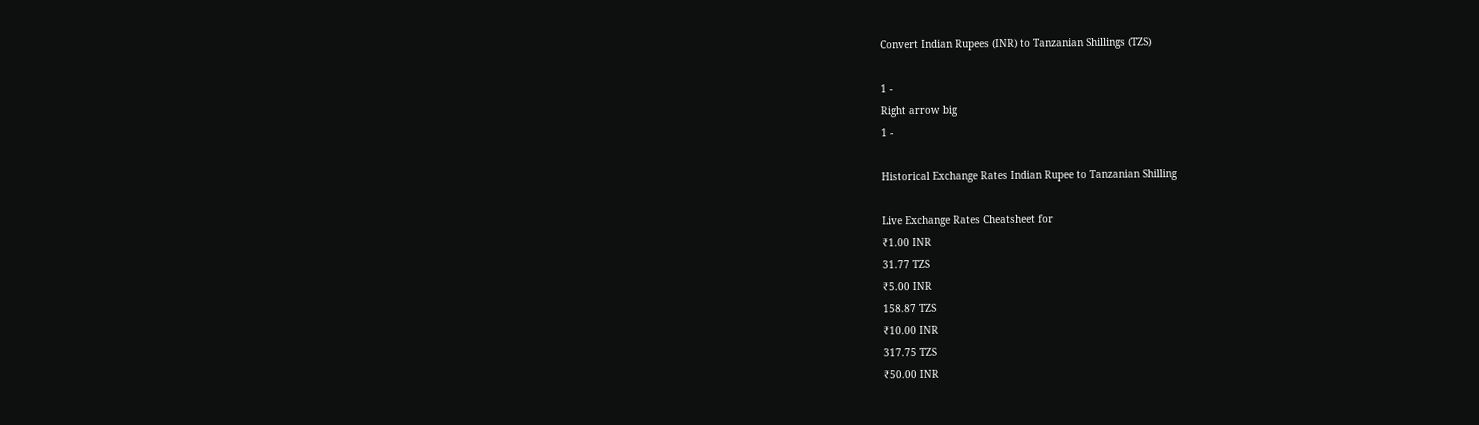Convert Indian Rupees (INR) to Tanzanian Shillings (TZS)

1 -
Right arrow big
1 -

Historical Exchange Rates Indian Rupee to Tanzanian Shilling

Live Exchange Rates Cheatsheet for
₹1.00 INR
31.77 TZS
₹5.00 INR
158.87 TZS
₹10.00 INR
317.75 TZS
₹50.00 INR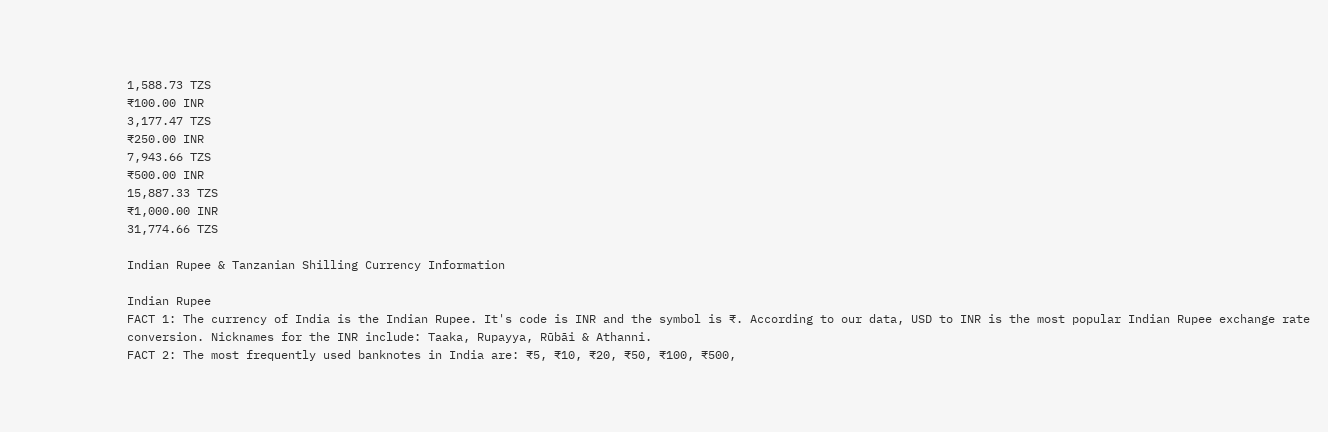1,588.73 TZS
₹100.00 INR
3,177.47 TZS
₹250.00 INR
7,943.66 TZS
₹500.00 INR
15,887.33 TZS
₹1,000.00 INR
31,774.66 TZS

Indian Rupee & Tanzanian Shilling Currency Information

Indian Rupee
FACT 1: The currency of India is the Indian Rupee. It's code is INR and the symbol is ₹. According to our data, USD to INR is the most popular Indian Rupee exchange rate conversion. Nicknames for the INR include: Taaka, Rupayya, Rūbāi & Athanni.
FACT 2: The most frequently used banknotes in India are: ₹5, ₹10, ₹20, ₹50, ₹100, ₹500,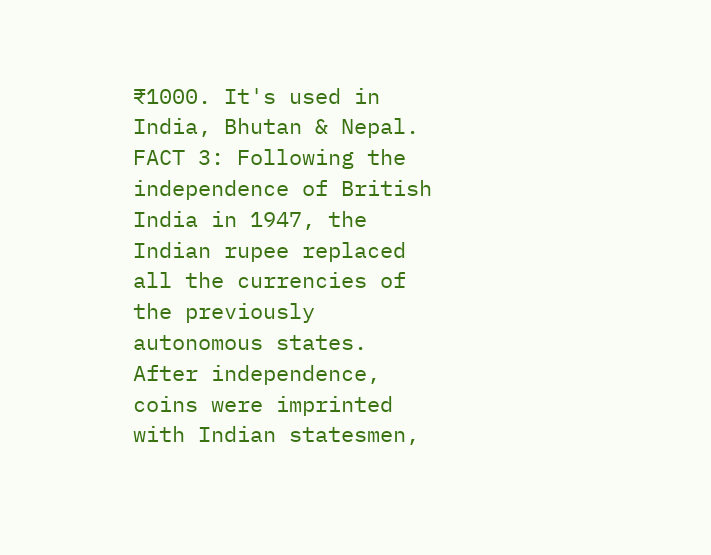₹1000. It's used in India, Bhutan & Nepal.
FACT 3: Following the independence of British India in 1947, the Indian rupee replaced all the currencies of the previously autonomous states. After independence, coins were imprinted with Indian statesmen,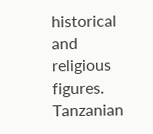historical and religious figures.
Tanzanian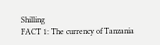Shilling
FACT 1: The currency of Tanzania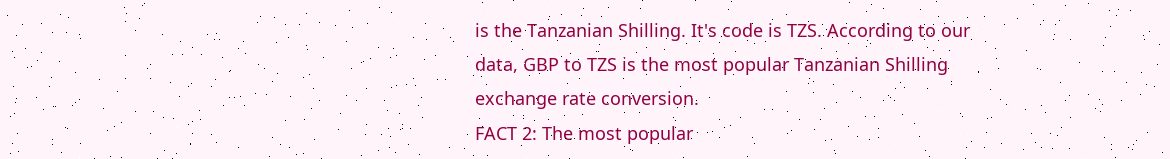is the Tanzanian Shilling. It's code is TZS. According to our data, GBP to TZS is the most popular Tanzanian Shilling exchange rate conversion.
FACT 2: The most popular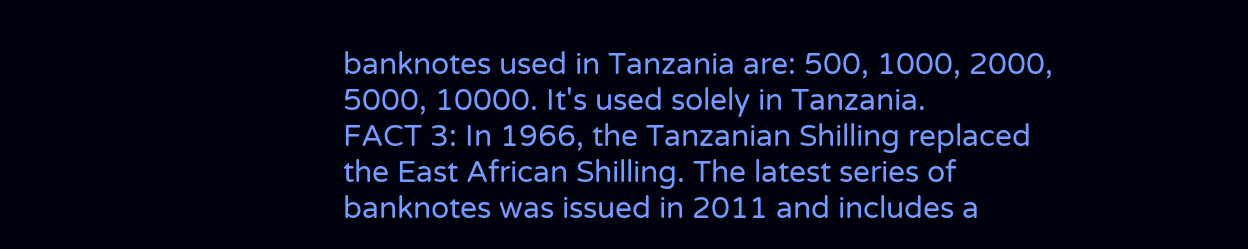banknotes used in Tanzania are: 500, 1000, 2000, 5000, 10000. It's used solely in Tanzania.
FACT 3: In 1966, the Tanzanian Shilling replaced the East African Shilling. The latest series of banknotes was issued in 2011 and includes a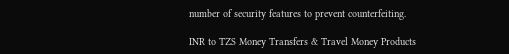number of security features to prevent counterfeiting.

INR to TZS Money Transfers & Travel Money Products